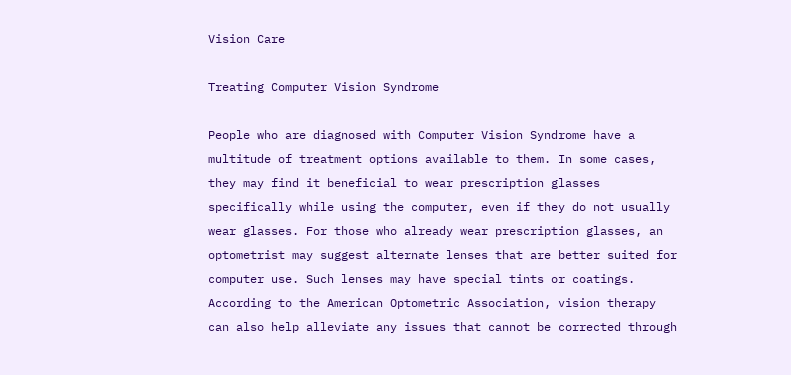Vision Care

Treating Computer Vision Syndrome

People who are diagnosed with Computer Vision Syndrome have a multitude of treatment options available to them. In some cases, they may find it beneficial to wear prescription glasses specifically while using the computer, even if they do not usually wear glasses. For those who already wear prescription glasses, an optometrist may suggest alternate lenses that are better suited for computer use. Such lenses may have special tints or coatings. According to the American Optometric Association, vision therapy can also help alleviate any issues that cannot be corrected through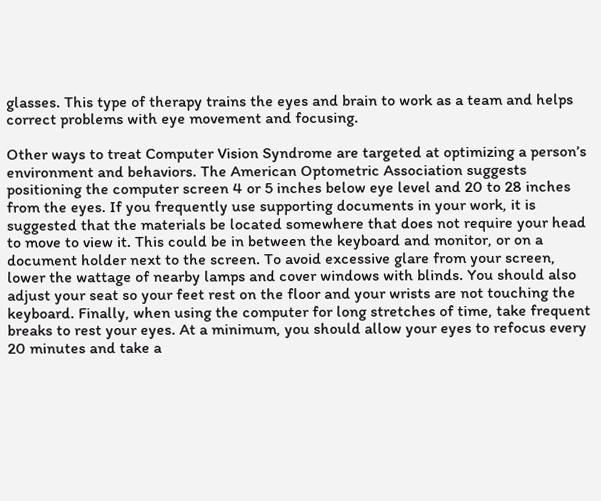glasses. This type of therapy trains the eyes and brain to work as a team and helps correct problems with eye movement and focusing.

Other ways to treat Computer Vision Syndrome are targeted at optimizing a person’s environment and behaviors. The American Optometric Association suggests positioning the computer screen 4 or 5 inches below eye level and 20 to 28 inches from the eyes. If you frequently use supporting documents in your work, it is suggested that the materials be located somewhere that does not require your head to move to view it. This could be in between the keyboard and monitor, or on a document holder next to the screen. To avoid excessive glare from your screen, lower the wattage of nearby lamps and cover windows with blinds. You should also adjust your seat so your feet rest on the floor and your wrists are not touching the keyboard. Finally, when using the computer for long stretches of time, take frequent breaks to rest your eyes. At a minimum, you should allow your eyes to refocus every 20 minutes and take a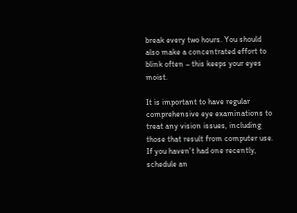break every two hours. You should also make a concentrated effort to blink often – this keeps your eyes moist.

It is important to have regular comprehensive eye examinations to treat any vision issues, including those that result from computer use. If you haven’t had one recently, schedule an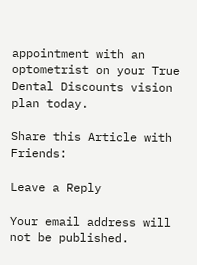appointment with an optometrist on your True Dental Discounts vision plan today.

Share this Article with Friends:

Leave a Reply

Your email address will not be published.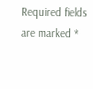Required fields are marked *